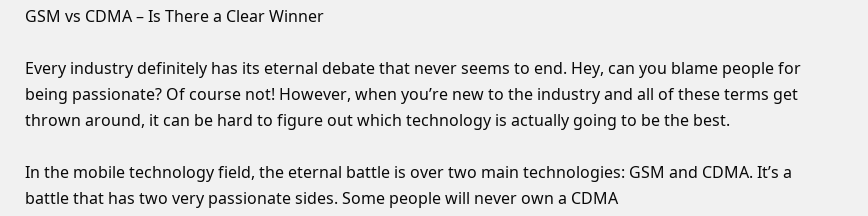GSM vs CDMA – Is There a Clear Winner

Every industry definitely has its eternal debate that never seems to end. Hey, can you blame people for being passionate? Of course not! However, when you’re new to the industry and all of these terms get thrown around, it can be hard to figure out which technology is actually going to be the best.

In the mobile technology field, the eternal battle is over two main technologies: GSM and CDMA. It’s a battle that has two very passionate sides. Some people will never own a CDMA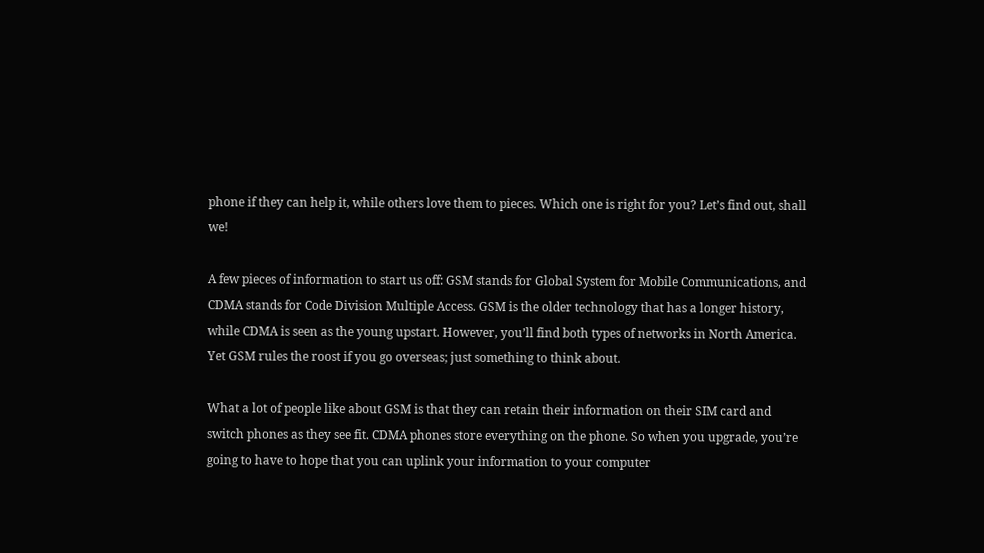phone if they can help it, while others love them to pieces. Which one is right for you? Let’s find out, shall we!

A few pieces of information to start us off: GSM stands for Global System for Mobile Communications, and CDMA stands for Code Division Multiple Access. GSM is the older technology that has a longer history, while CDMA is seen as the young upstart. However, you’ll find both types of networks in North America. Yet GSM rules the roost if you go overseas; just something to think about.

What a lot of people like about GSM is that they can retain their information on their SIM card and switch phones as they see fit. CDMA phones store everything on the phone. So when you upgrade, you’re going to have to hope that you can uplink your information to your computer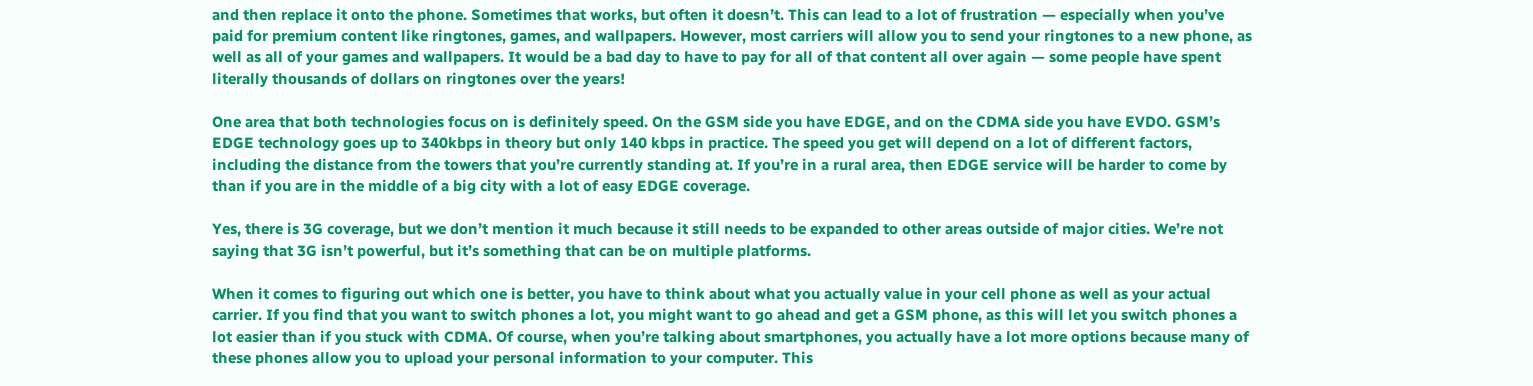and then replace it onto the phone. Sometimes that works, but often it doesn’t. This can lead to a lot of frustration — especially when you’ve paid for premium content like ringtones, games, and wallpapers. However, most carriers will allow you to send your ringtones to a new phone, as well as all of your games and wallpapers. It would be a bad day to have to pay for all of that content all over again — some people have spent literally thousands of dollars on ringtones over the years!

One area that both technologies focus on is definitely speed. On the GSM side you have EDGE, and on the CDMA side you have EVDO. GSM’s EDGE technology goes up to 340kbps in theory but only 140 kbps in practice. The speed you get will depend on a lot of different factors, including the distance from the towers that you’re currently standing at. If you’re in a rural area, then EDGE service will be harder to come by than if you are in the middle of a big city with a lot of easy EDGE coverage.

Yes, there is 3G coverage, but we don’t mention it much because it still needs to be expanded to other areas outside of major cities. We’re not saying that 3G isn’t powerful, but it’s something that can be on multiple platforms.

When it comes to figuring out which one is better, you have to think about what you actually value in your cell phone as well as your actual carrier. If you find that you want to switch phones a lot, you might want to go ahead and get a GSM phone, as this will let you switch phones a lot easier than if you stuck with CDMA. Of course, when you’re talking about smartphones, you actually have a lot more options because many of these phones allow you to upload your personal information to your computer. This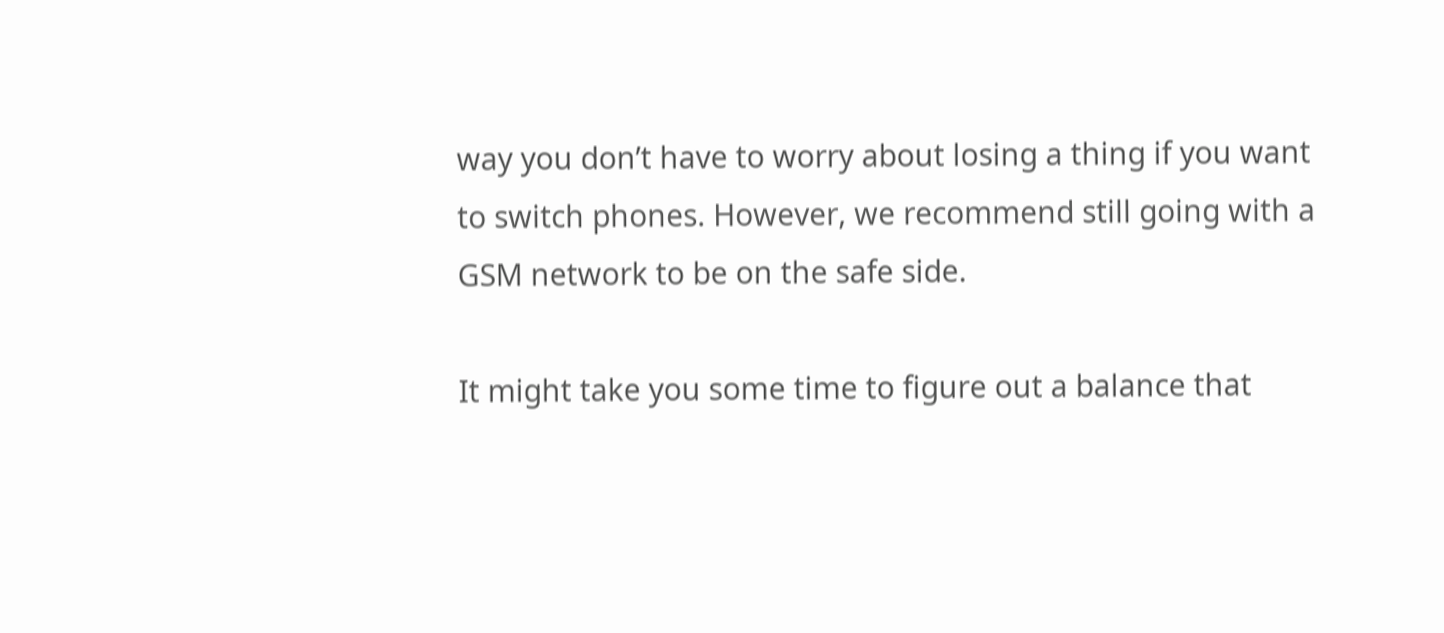way you don’t have to worry about losing a thing if you want to switch phones. However, we recommend still going with a GSM network to be on the safe side.

It might take you some time to figure out a balance that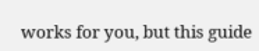works for you, but this guide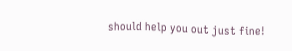should help you out just fine!